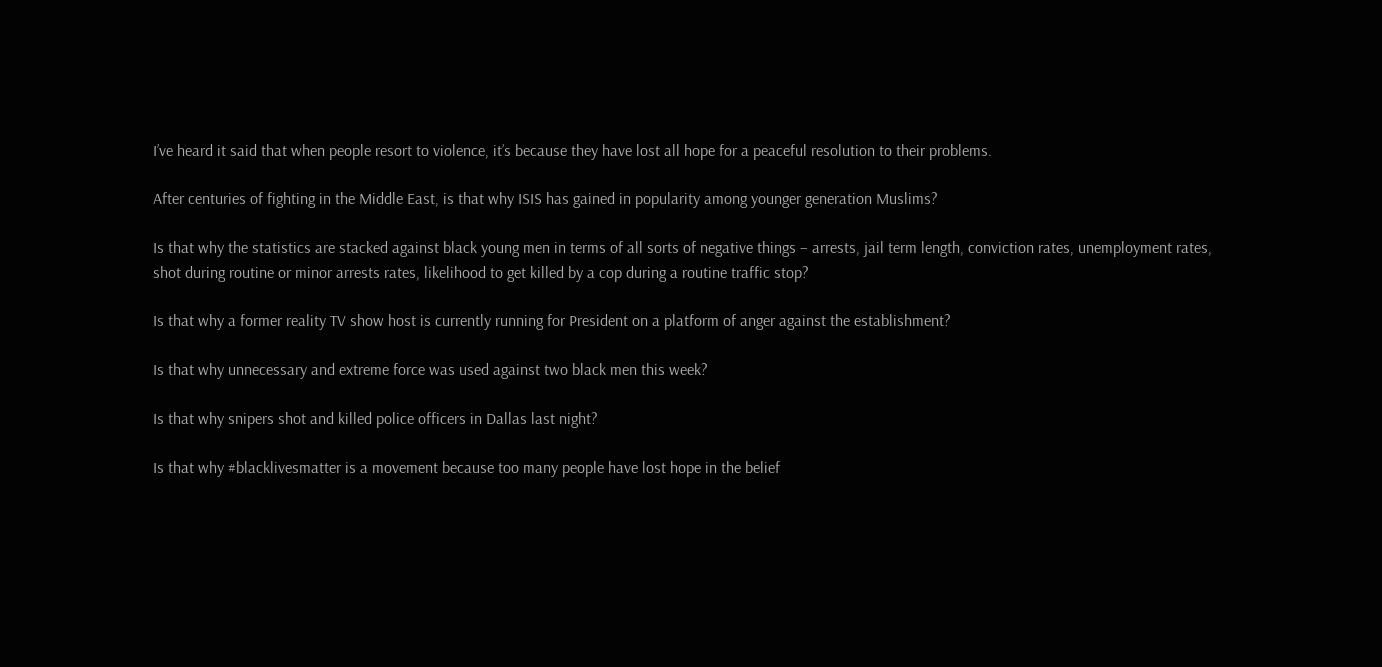I’ve heard it said that when people resort to violence, it’s because they have lost all hope for a peaceful resolution to their problems.

After centuries of fighting in the Middle East, is that why ISIS has gained in popularity among younger generation Muslims?

Is that why the statistics are stacked against black young men in terms of all sorts of negative things – arrests, jail term length, conviction rates, unemployment rates, shot during routine or minor arrests rates, likelihood to get killed by a cop during a routine traffic stop?

Is that why a former reality TV show host is currently running for President on a platform of anger against the establishment?

Is that why unnecessary and extreme force was used against two black men this week?

Is that why snipers shot and killed police officers in Dallas last night?

Is that why #blacklivesmatter is a movement because too many people have lost hope in the belief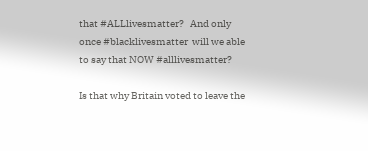that #ALLlivesmatter?   And only  once #blacklivesmatter  will we able to say that NOW #alllivesmatter?

Is that why Britain voted to leave the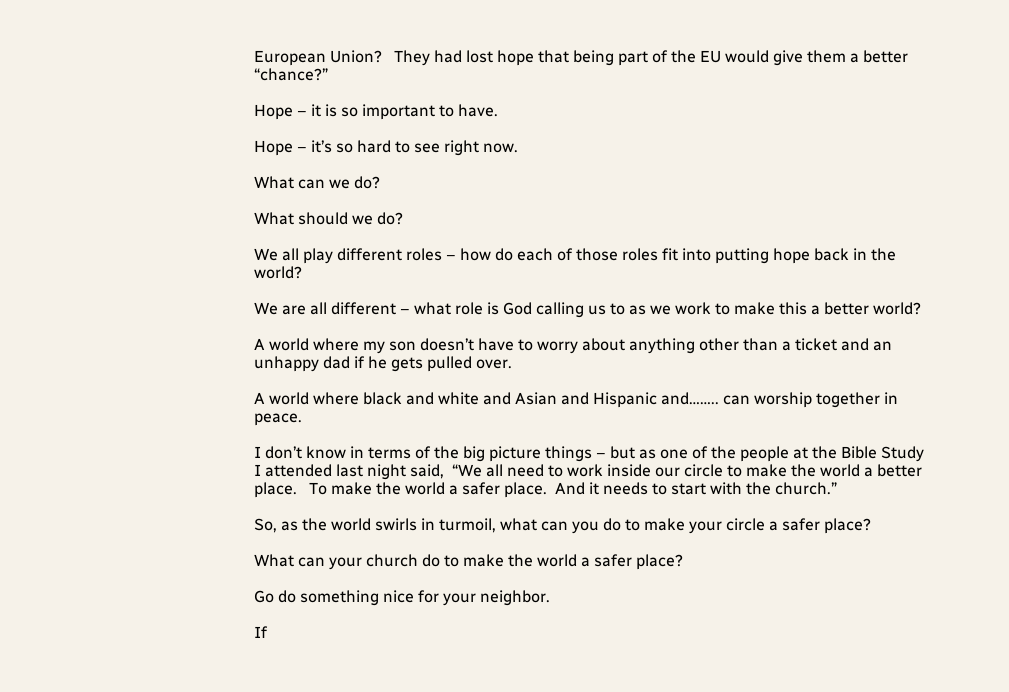European Union?   They had lost hope that being part of the EU would give them a better “chance?”

Hope – it is so important to have.

Hope – it’s so hard to see right now.

What can we do?

What should we do?

We all play different roles – how do each of those roles fit into putting hope back in the world?

We are all different – what role is God calling us to as we work to make this a better world?

A world where my son doesn’t have to worry about anything other than a ticket and an unhappy dad if he gets pulled over.

A world where black and white and Asian and Hispanic and…….. can worship together in peace.

I don’t know in terms of the big picture things – but as one of the people at the Bible Study I attended last night said,  “We all need to work inside our circle to make the world a better place.   To make the world a safer place.  And it needs to start with the church.”

So, as the world swirls in turmoil, what can you do to make your circle a safer place?

What can your church do to make the world a safer place?

Go do something nice for your neighbor.

If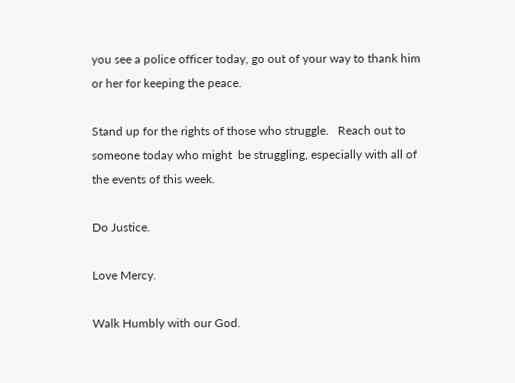you see a police officer today, go out of your way to thank him or her for keeping the peace.

Stand up for the rights of those who struggle.   Reach out to someone today who might  be struggling, especially with all of the events of this week.

Do Justice.

Love Mercy.

Walk Humbly with our God.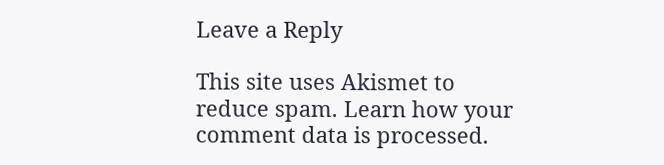Leave a Reply

This site uses Akismet to reduce spam. Learn how your comment data is processed.